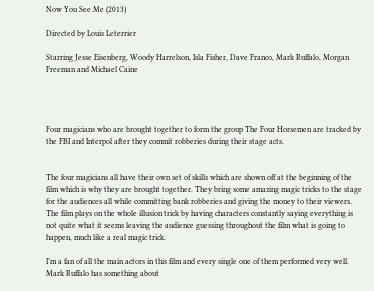Now You See Me (2013)

Directed by Louis Leterrier

Starring Jesse Eisenberg, Woody Harrelson, Isla Fisher, Dave Franco, Mark Ruffalo, Morgan Freeman and Michael Caine




Four magicians who are brought together to form the group The Four Horsemen are tracked by the FBI and Interpol after they commit robberies during their stage acts.


The four magicians all have their own set of skills which are shown off at the beginning of the film which is why they are brought together. They bring some amazing magic tricks to the stage for the audiences all while committing bank robberies and giving the money to their viewers. The film plays on the whole illusion trick by having characters constantly saying everything is not quite what it seems leaving the audience guessing throughout the film what is going to happen, much like a real magic trick.

I’m a fan of all the main actors in this film and every single one of them performed very well. Mark Ruffalo has something about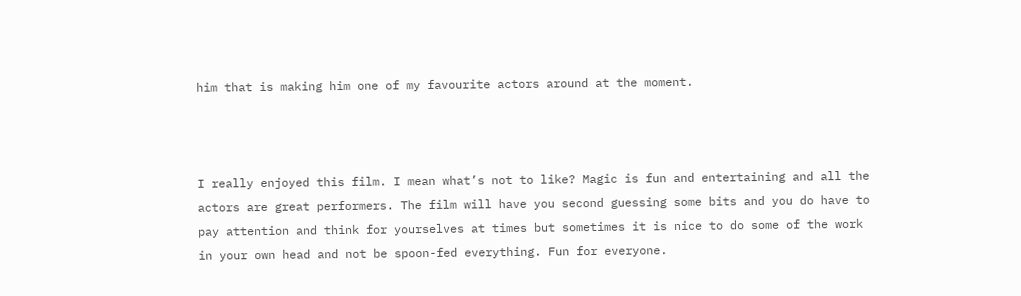him that is making him one of my favourite actors around at the moment.



I really enjoyed this film. I mean what’s not to like? Magic is fun and entertaining and all the actors are great performers. The film will have you second guessing some bits and you do have to pay attention and think for yourselves at times but sometimes it is nice to do some of the work in your own head and not be spoon-fed everything. Fun for everyone.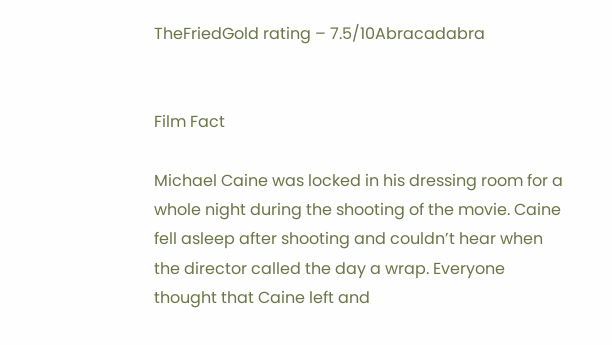TheFriedGold rating – 7.5/10Abracadabra


Film Fact

Michael Caine was locked in his dressing room for a whole night during the shooting of the movie. Caine fell asleep after shooting and couldn’t hear when the director called the day a wrap. Everyone thought that Caine left and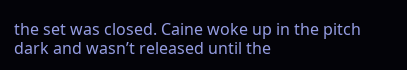the set was closed. Caine woke up in the pitch dark and wasn’t released until the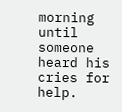morning until someone heard his cries for help.